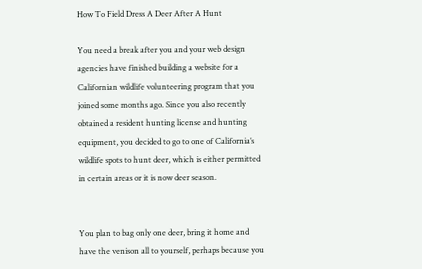How To Field Dress A Deer After A Hunt

You need a break after you and your web design agencies have finished building a website for a Californian wildlife volunteering program that you joined some months ago. Since you also recently obtained a resident hunting license and hunting equipment, you decided to go to one of California’s wildlife spots to hunt deer, which is either permitted in certain areas or it is now deer season.


You plan to bag only one deer, bring it home and have the venison all to yourself, perhaps because you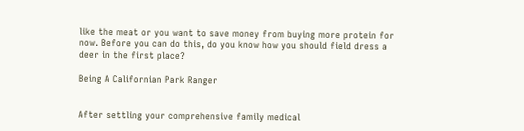like the meat or you want to save money from buying more protein for now. Before you can do this, do you know how you should field dress a deer in the first place?

Being A Californian Park Ranger


After settling your comprehensive family medical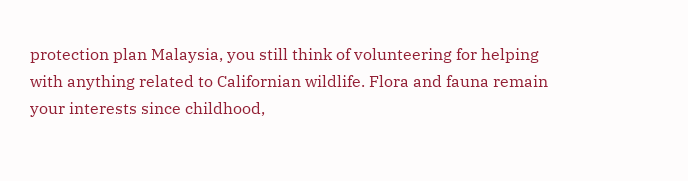protection plan Malaysia, you still think of volunteering for helping with anything related to Californian wildlife. Flora and fauna remain your interests since childhood,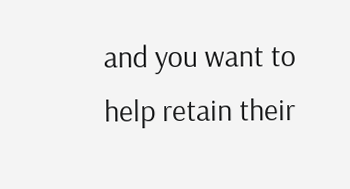and you want to help retain their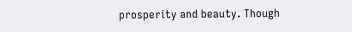prosperity and beauty. Though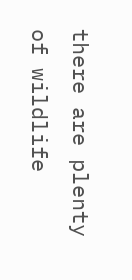there are plenty of wildlife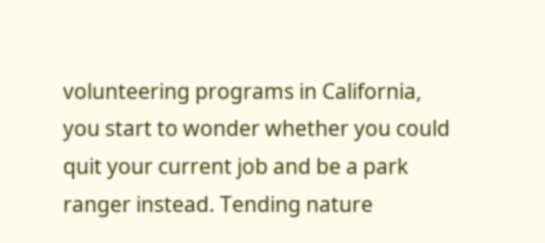volunteering programs in California, you start to wonder whether you could quit your current job and be a park ranger instead. Tending nature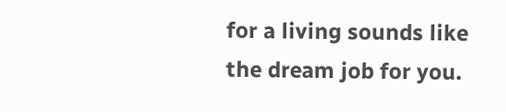for a living sounds like the dream job for you.